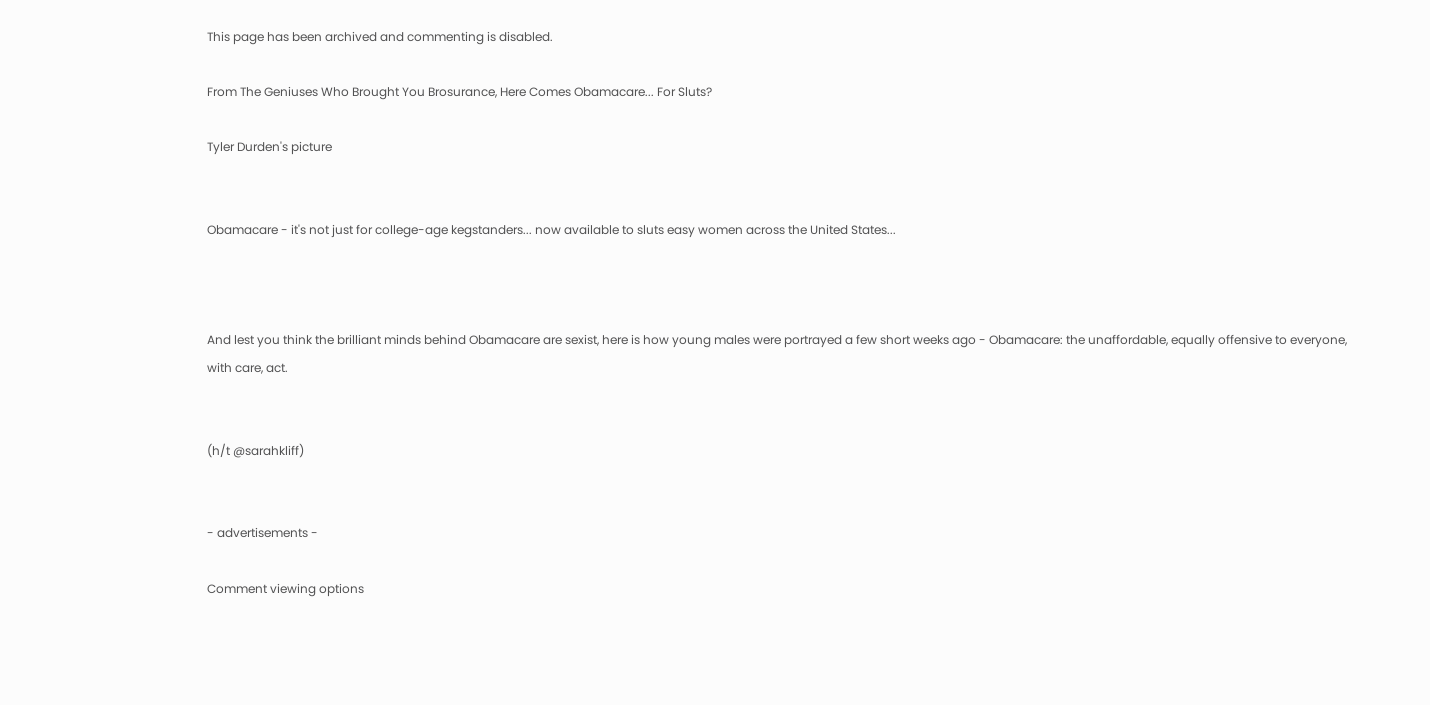This page has been archived and commenting is disabled.

From The Geniuses Who Brought You Brosurance, Here Comes Obamacare... For Sluts?

Tyler Durden's picture


Obamacare - it's not just for college-age kegstanders... now available to sluts easy women across the United States...



And lest you think the brilliant minds behind Obamacare are sexist, here is how young males were portrayed a few short weeks ago - Obamacare: the unaffordable, equally offensive to everyone, with care, act.


(h/t @sarahkliff)


- advertisements -

Comment viewing options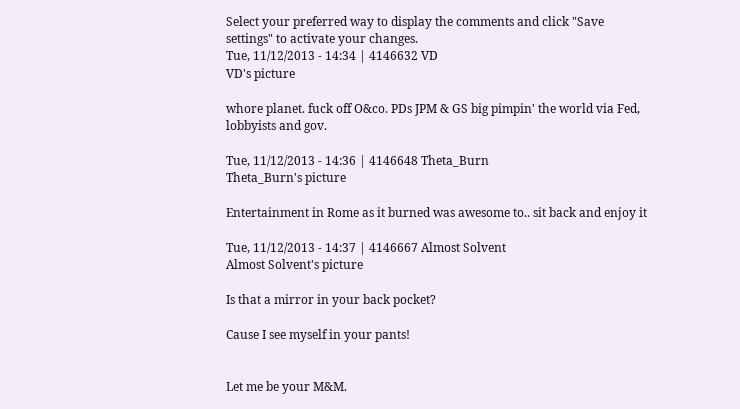Select your preferred way to display the comments and click "Save settings" to activate your changes.
Tue, 11/12/2013 - 14:34 | 4146632 VD
VD's picture

whore planet. fuck off O&co. PDs JPM & GS big pimpin' the world via Fed, lobbyists and gov.

Tue, 11/12/2013 - 14:36 | 4146648 Theta_Burn
Theta_Burn's picture

Entertainment in Rome as it burned was awesome to.. sit back and enjoy it

Tue, 11/12/2013 - 14:37 | 4146667 Almost Solvent
Almost Solvent's picture

Is that a mirror in your back pocket?

Cause I see myself in your pants!


Let me be your M&M.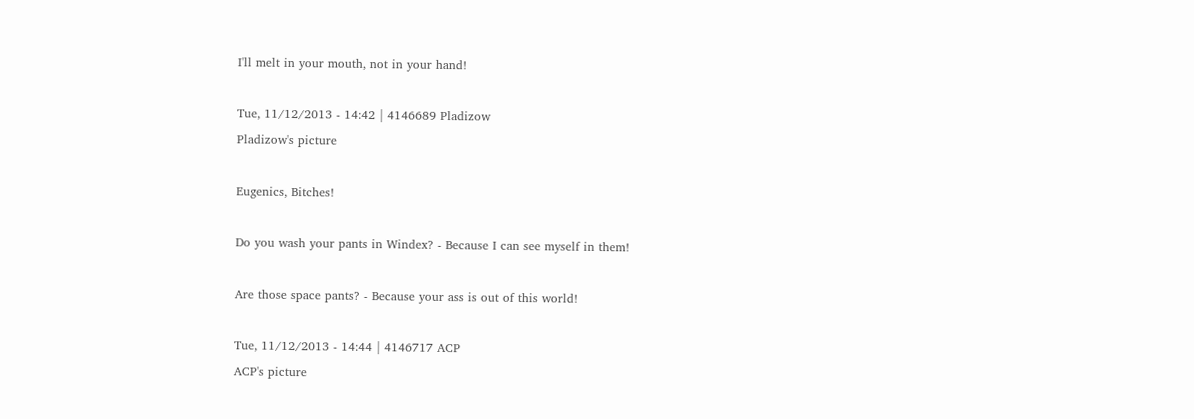I'll melt in your mouth, not in your hand!

Tue, 11/12/2013 - 14:42 | 4146689 Pladizow
Pladizow's picture

Eugenics, Bitches!

Do you wash your pants in Windex? - Because I can see myself in them!

Are those space pants? - Because your ass is out of this world!

Tue, 11/12/2013 - 14:44 | 4146717 ACP
ACP's picture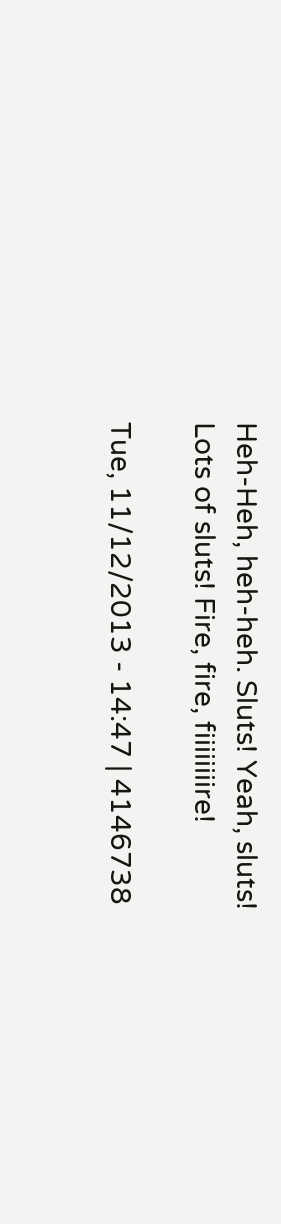Heh-Heh, heh-heh. Sluts! Yeah, sluts! Lots of sluts! Fire, fire, fiiiiiiiire!

Tue, 11/12/2013 - 14:47 | 4146738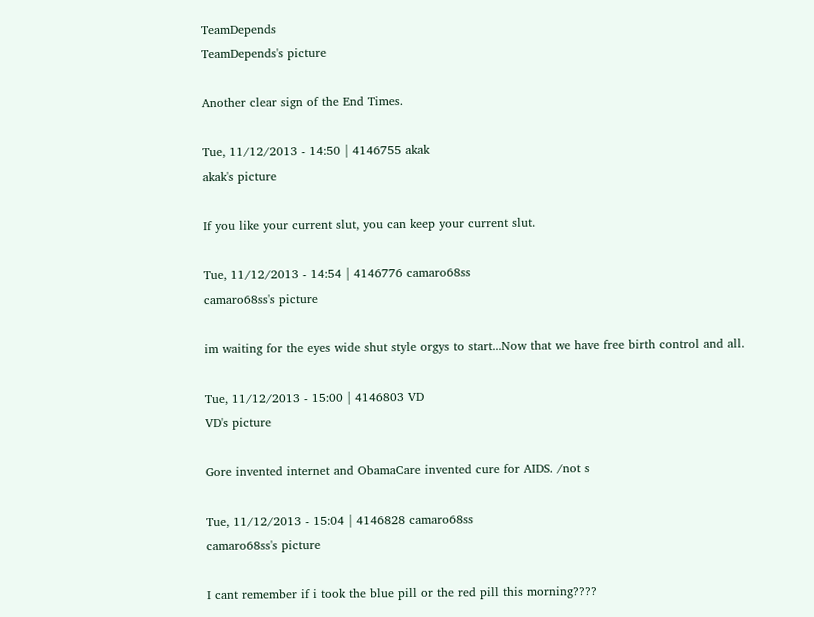TeamDepends
TeamDepends's picture

Another clear sign of the End Times.

Tue, 11/12/2013 - 14:50 | 4146755 akak
akak's picture

If you like your current slut, you can keep your current slut.

Tue, 11/12/2013 - 14:54 | 4146776 camaro68ss
camaro68ss's picture

im waiting for the eyes wide shut style orgys to start...Now that we have free birth control and all.

Tue, 11/12/2013 - 15:00 | 4146803 VD
VD's picture

Gore invented internet and ObamaCare invented cure for AIDS. /not s

Tue, 11/12/2013 - 15:04 | 4146828 camaro68ss
camaro68ss's picture

I cant remember if i took the blue pill or the red pill this morning????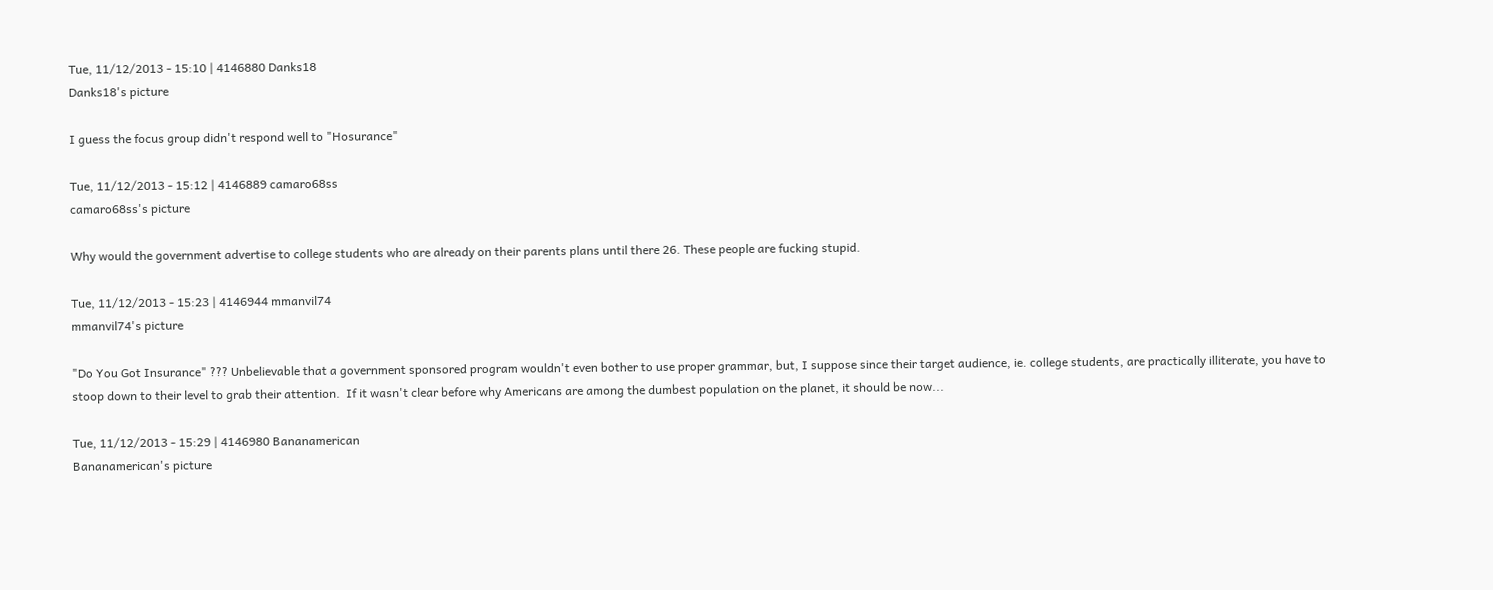Tue, 11/12/2013 - 15:10 | 4146880 Danks18
Danks18's picture

I guess the focus group didn't respond well to "Hosurance"

Tue, 11/12/2013 - 15:12 | 4146889 camaro68ss
camaro68ss's picture

Why would the government advertise to college students who are already on their parents plans until there 26. These people are fucking stupid.

Tue, 11/12/2013 - 15:23 | 4146944 mmanvil74
mmanvil74's picture

"Do You Got Insurance" ??? Unbelievable that a government sponsored program wouldn't even bother to use proper grammar, but, I suppose since their target audience, ie. college students, are practically illiterate, you have to stoop down to their level to grab their attention.  If it wasn't clear before why Americans are among the dumbest population on the planet, it should be now...

Tue, 11/12/2013 - 15:29 | 4146980 Bananamerican
Bananamerican's picture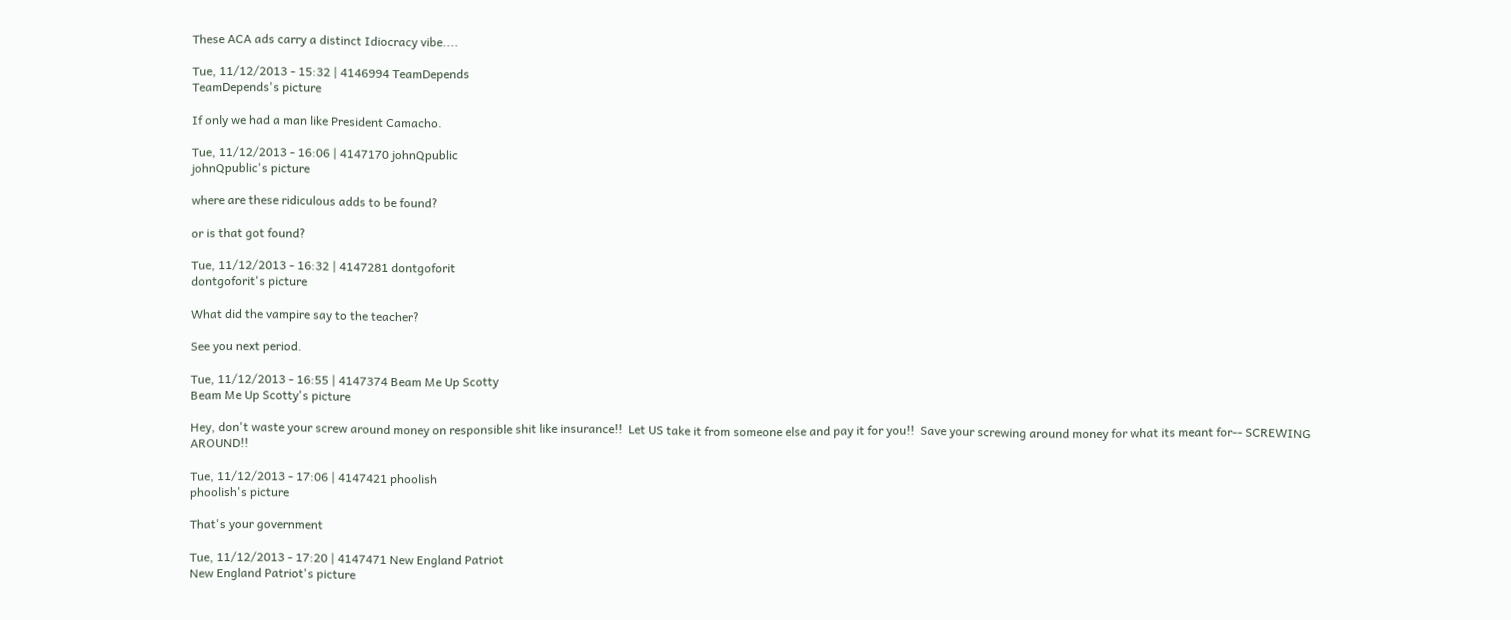These ACA ads carry a distinct Idiocracy vibe....

Tue, 11/12/2013 - 15:32 | 4146994 TeamDepends
TeamDepends's picture

If only we had a man like President Camacho.

Tue, 11/12/2013 - 16:06 | 4147170 johnQpublic
johnQpublic's picture

where are these ridiculous adds to be found?

or is that got found?

Tue, 11/12/2013 - 16:32 | 4147281 dontgoforit
dontgoforit's picture

What did the vampire say to the teacher?

See you next period.

Tue, 11/12/2013 - 16:55 | 4147374 Beam Me Up Scotty
Beam Me Up Scotty's picture

Hey, don't waste your screw around money on responsible shit like insurance!!  Let US take it from someone else and pay it for you!!  Save your screwing around money for what its meant for-- SCREWING AROUND!!

Tue, 11/12/2013 - 17:06 | 4147421 phoolish
phoolish's picture

That's your government

Tue, 11/12/2013 - 17:20 | 4147471 New England Patriot
New England Patriot's picture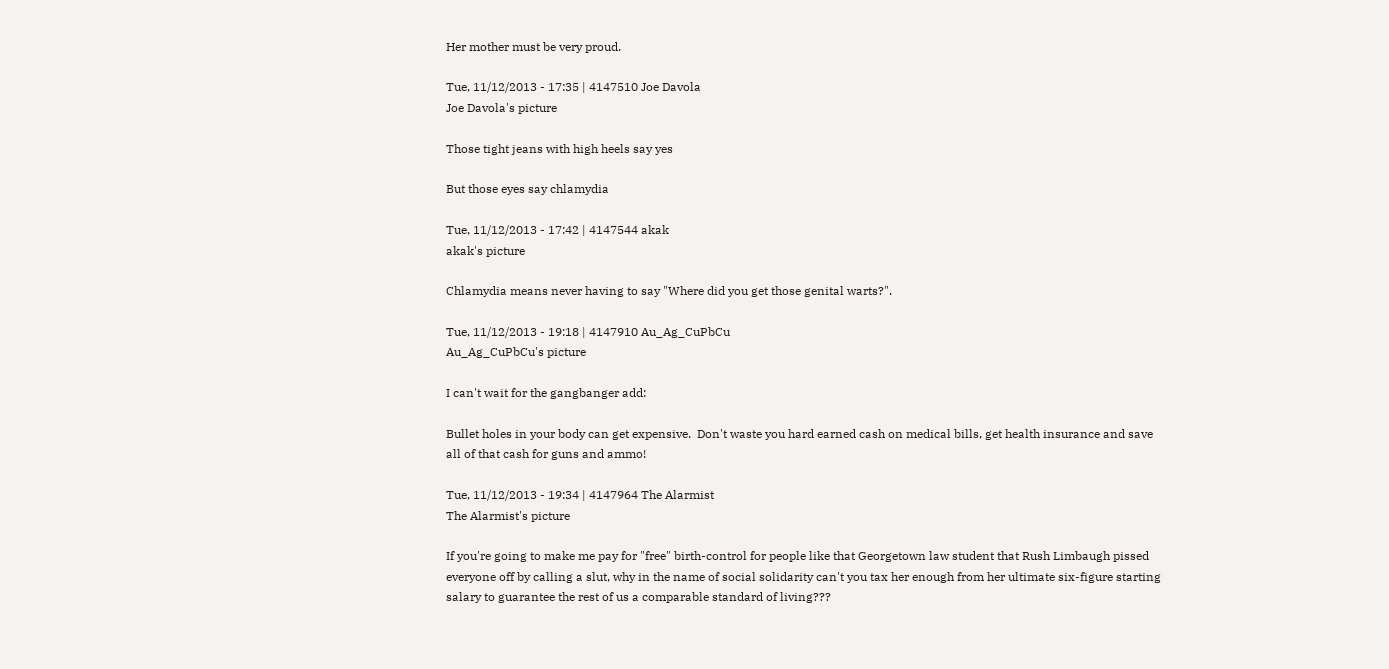Her mother must be very proud.

Tue, 11/12/2013 - 17:35 | 4147510 Joe Davola
Joe Davola's picture

Those tight jeans with high heels say yes

But those eyes say chlamydia

Tue, 11/12/2013 - 17:42 | 4147544 akak
akak's picture

Chlamydia means never having to say "Where did you get those genital warts?".

Tue, 11/12/2013 - 19:18 | 4147910 Au_Ag_CuPbCu
Au_Ag_CuPbCu's picture

I can't wait for the gangbanger add:

Bullet holes in your body can get expensive.  Don't waste you hard earned cash on medical bills, get health insurance and save all of that cash for guns and ammo!

Tue, 11/12/2013 - 19:34 | 4147964 The Alarmist
The Alarmist's picture

If you're going to make me pay for "free" birth-control for people like that Georgetown law student that Rush Limbaugh pissed everyone off by calling a slut, why in the name of social solidarity can't you tax her enough from her ultimate six-figure starting salary to guarantee the rest of us a comparable standard of living???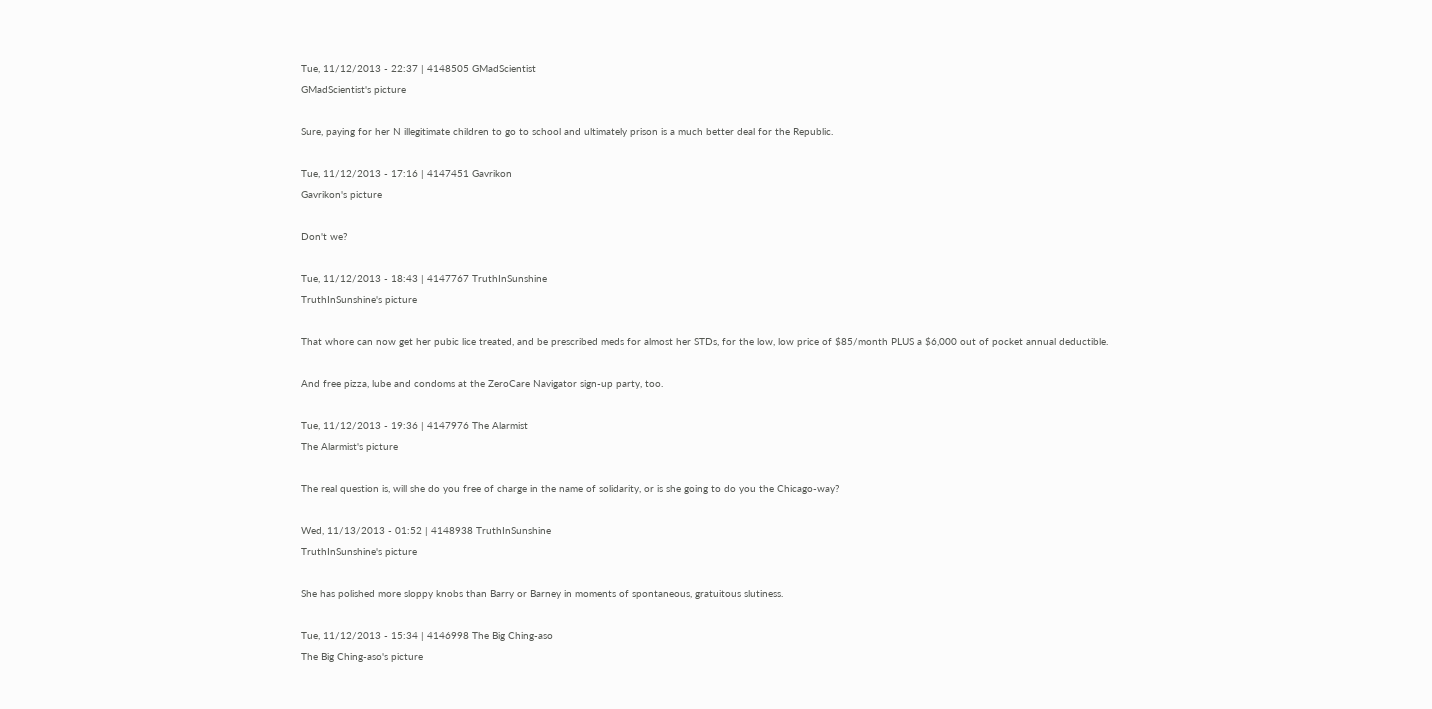Tue, 11/12/2013 - 22:37 | 4148505 GMadScientist
GMadScientist's picture

Sure, paying for her N illegitimate children to go to school and ultimately prison is a much better deal for the Republic.

Tue, 11/12/2013 - 17:16 | 4147451 Gavrikon
Gavrikon's picture

Don't we?

Tue, 11/12/2013 - 18:43 | 4147767 TruthInSunshine
TruthInSunshine's picture

That whore can now get her pubic lice treated, and be prescribed meds for almost her STDs, for the low, low price of $85/month PLUS a $6,000 out of pocket annual deductible.

And free pizza, lube and condoms at the ZeroCare Navigator sign-up party, too.

Tue, 11/12/2013 - 19:36 | 4147976 The Alarmist
The Alarmist's picture

The real question is, will she do you free of charge in the name of solidarity, or is she going to do you the Chicago-way?

Wed, 11/13/2013 - 01:52 | 4148938 TruthInSunshine
TruthInSunshine's picture

She has polished more sloppy knobs than Barry or Barney in moments of spontaneous, gratuitous slutiness.

Tue, 11/12/2013 - 15:34 | 4146998 The Big Ching-aso
The Big Ching-aso's picture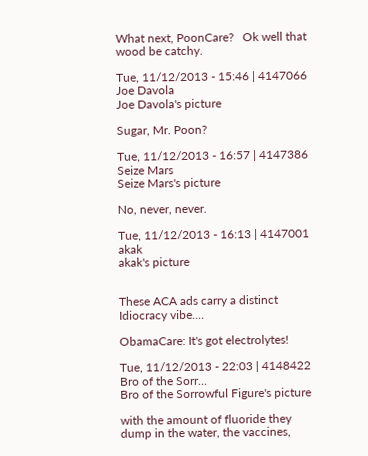What next, PoonCare?   Ok well that wood be catchy.

Tue, 11/12/2013 - 15:46 | 4147066 Joe Davola
Joe Davola's picture

Sugar, Mr. Poon?

Tue, 11/12/2013 - 16:57 | 4147386 Seize Mars
Seize Mars's picture

No, never, never.

Tue, 11/12/2013 - 16:13 | 4147001 akak
akak's picture


These ACA ads carry a distinct Idiocracy vibe....

ObamaCare: It's got electrolytes!

Tue, 11/12/2013 - 22:03 | 4148422 Bro of the Sorr...
Bro of the Sorrowful Figure's picture

with the amount of fluoride they dump in the water, the vaccines,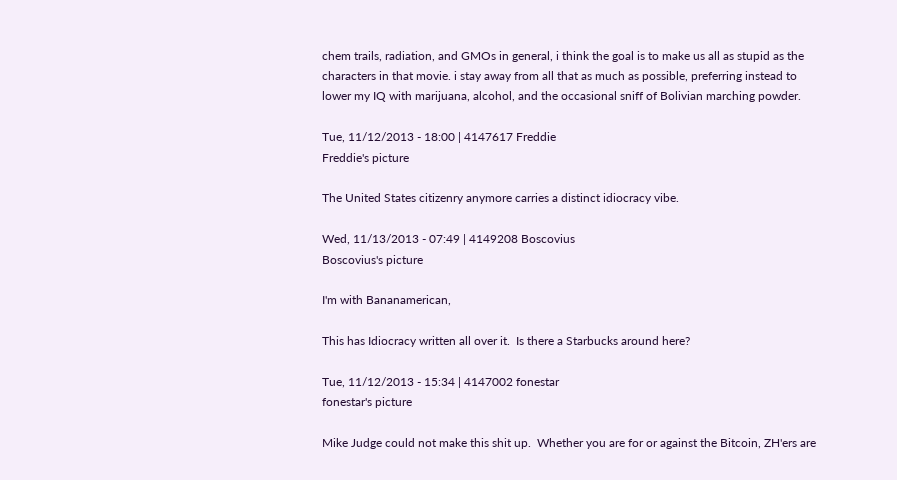chem trails, radiation, and GMOs in general, i think the goal is to make us all as stupid as the characters in that movie. i stay away from all that as much as possible, preferring instead to lower my IQ with marijuana, alcohol, and the occasional sniff of Bolivian marching powder.

Tue, 11/12/2013 - 18:00 | 4147617 Freddie
Freddie's picture

The United States citizenry anymore carries a distinct idiocracy vibe.

Wed, 11/13/2013 - 07:49 | 4149208 Boscovius
Boscovius's picture

I'm with Bananamerican,

This has Idiocracy written all over it.  Is there a Starbucks around here?

Tue, 11/12/2013 - 15:34 | 4147002 fonestar
fonestar's picture

Mike Judge could not make this shit up.  Whether you are for or against the Bitcoin, ZH'ers are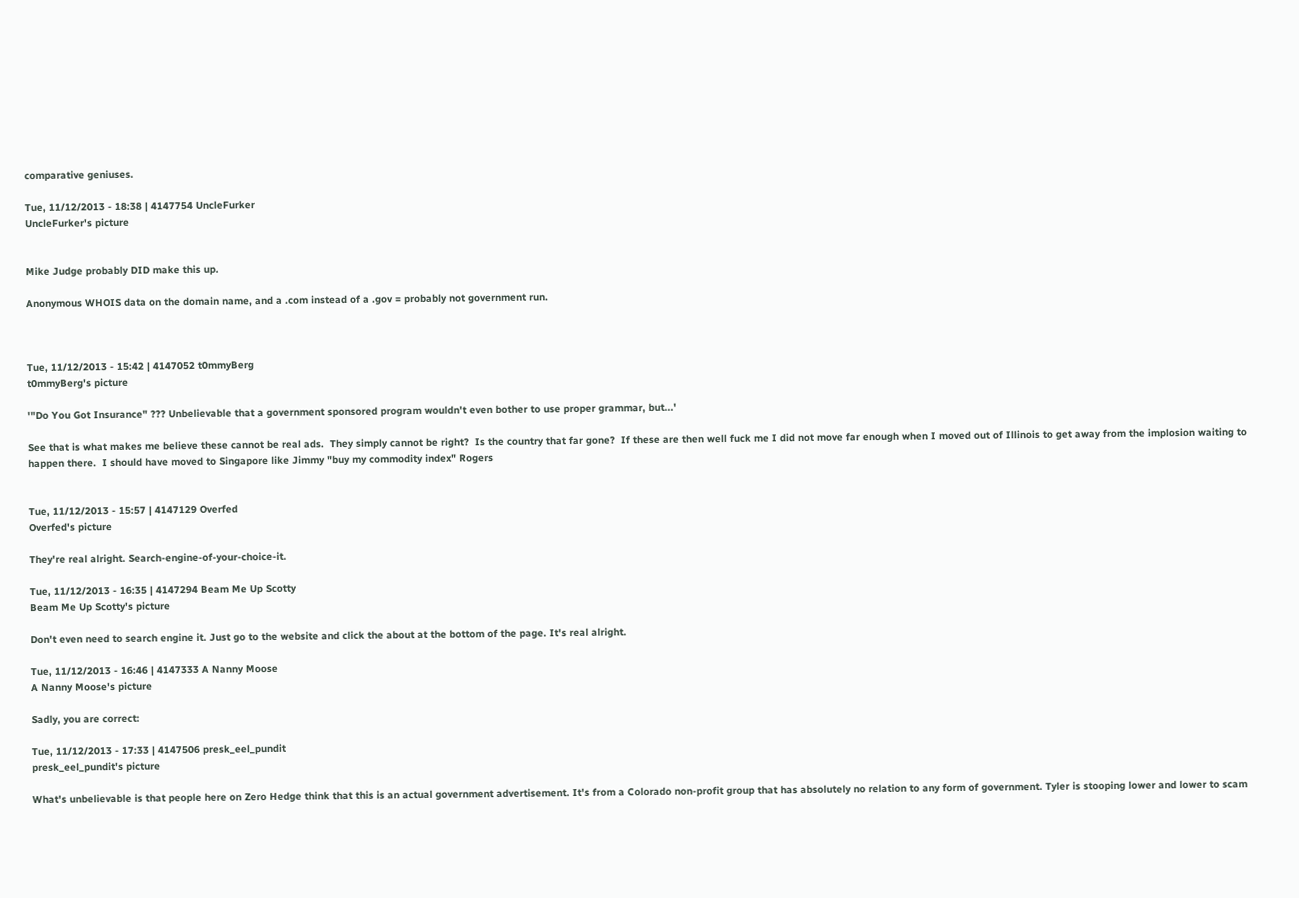comparative geniuses.

Tue, 11/12/2013 - 18:38 | 4147754 UncleFurker
UncleFurker's picture


Mike Judge probably DID make this up.

Anonymous WHOIS data on the domain name, and a .com instead of a .gov = probably not government run.



Tue, 11/12/2013 - 15:42 | 4147052 t0mmyBerg
t0mmyBerg's picture

'"Do You Got Insurance" ??? Unbelievable that a government sponsored program wouldn't even bother to use proper grammar, but...'

See that is what makes me believe these cannot be real ads.  They simply cannot be right?  Is the country that far gone?  If these are then well fuck me I did not move far enough when I moved out of Illinois to get away from the implosion waiting to happen there.  I should have moved to Singapore like Jimmy "buy my commodity index" Rogers


Tue, 11/12/2013 - 15:57 | 4147129 Overfed
Overfed's picture

They're real alright. Search-engine-of-your-choice-it.

Tue, 11/12/2013 - 16:35 | 4147294 Beam Me Up Scotty
Beam Me Up Scotty's picture

Don't even need to search engine it. Just go to the website and click the about at the bottom of the page. It's real alright.

Tue, 11/12/2013 - 16:46 | 4147333 A Nanny Moose
A Nanny Moose's picture

Sadly, you are correct:

Tue, 11/12/2013 - 17:33 | 4147506 presk_eel_pundit
presk_eel_pundit's picture

What's unbelievable is that people here on Zero Hedge think that this is an actual government advertisement. It's from a Colorado non-profit group that has absolutely no relation to any form of government. Tyler is stooping lower and lower to scam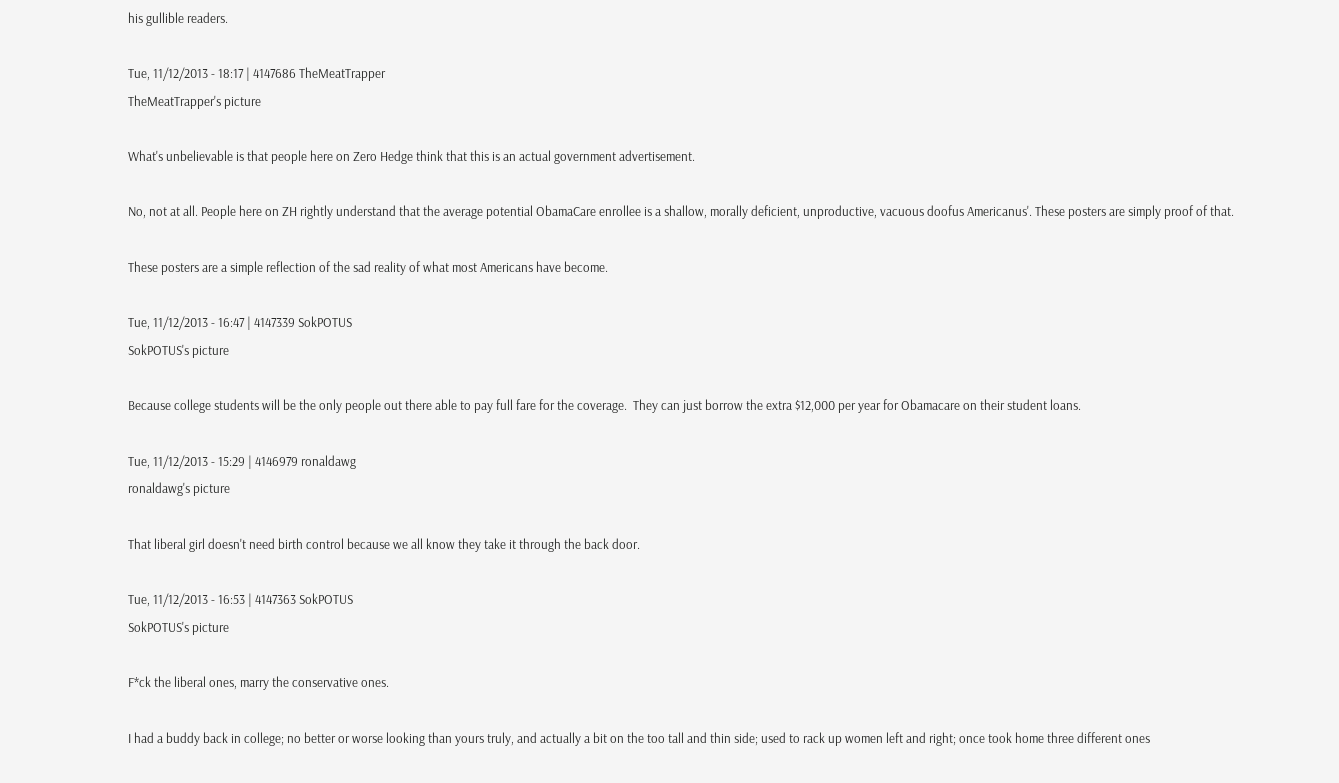his gullible readers.

Tue, 11/12/2013 - 18:17 | 4147686 TheMeatTrapper
TheMeatTrapper's picture

What's unbelievable is that people here on Zero Hedge think that this is an actual government advertisement.

No, not at all. People here on ZH rightly understand that the average potential ObamaCare enrollee is a shallow, morally deficient, unproductive, vacuous doofus Americanus'. These posters are simply proof of that.

These posters are a simple reflection of the sad reality of what most Americans have become.

Tue, 11/12/2013 - 16:47 | 4147339 SokPOTUS
SokPOTUS's picture

Because college students will be the only people out there able to pay full fare for the coverage.  They can just borrow the extra $12,000 per year for Obamacare on their student loans.

Tue, 11/12/2013 - 15:29 | 4146979 ronaldawg
ronaldawg's picture

That liberal girl doesn't need birth control because we all know they take it through the back door.

Tue, 11/12/2013 - 16:53 | 4147363 SokPOTUS
SokPOTUS's picture

F*ck the liberal ones, marry the conservative ones.

I had a buddy back in college; no better or worse looking than yours truly, and actually a bit on the too tall and thin side; used to rack up women left and right; once took home three different ones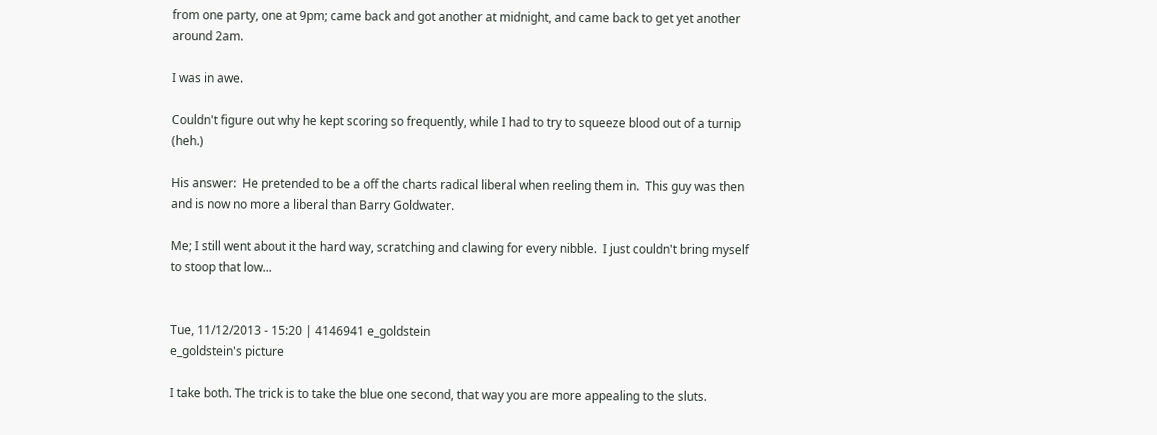from one party, one at 9pm; came back and got another at midnight, and came back to get yet another around 2am.

I was in awe.

Couldn't figure out why he kept scoring so frequently, while I had to try to squeeze blood out of a turnip (heh.)

His answer:  He pretended to be a off the charts radical liberal when reeling them in.  This guy was then and is now no more a liberal than Barry Goldwater.

Me; I still went about it the hard way, scratching and clawing for every nibble.  I just couldn't bring myself to stoop that low...


Tue, 11/12/2013 - 15:20 | 4146941 e_goldstein
e_goldstein's picture

I take both. The trick is to take the blue one second, that way you are more appealing to the sluts.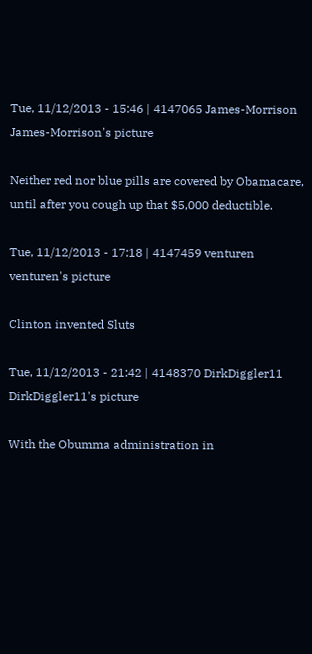Tue, 11/12/2013 - 15:46 | 4147065 James-Morrison
James-Morrison's picture

Neither red nor blue pills are covered by Obamacare, until after you cough up that $5,000 deductible.

Tue, 11/12/2013 - 17:18 | 4147459 venturen
venturen's picture

Clinton invented Sluts

Tue, 11/12/2013 - 21:42 | 4148370 DirkDiggler11
DirkDiggler11's picture

With the Obumma administration in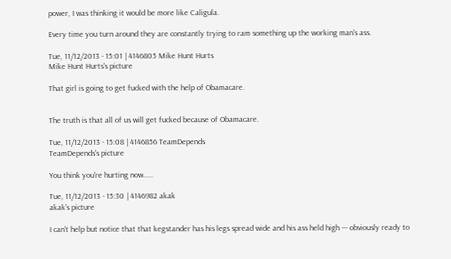power, I was thinking it would be more like Caligula.

Every time you turn around they are constantly trying to ram something up the working man's ass.

Tue, 11/12/2013 - 15:01 | 4146805 Mike Hunt Hurts
Mike Hunt Hurts's picture

That girl is going to get fucked with the help of Obamacare.


The truth is that all of us will get fucked because of Obamacare.

Tue, 11/12/2013 - 15:08 | 4146856 TeamDepends
TeamDepends's picture

You think you're hurting now.....

Tue, 11/12/2013 - 15:30 | 4146982 akak
akak's picture

I can't help but notice that that kegstander has his legs spread wide and his ass held high --- obviously ready to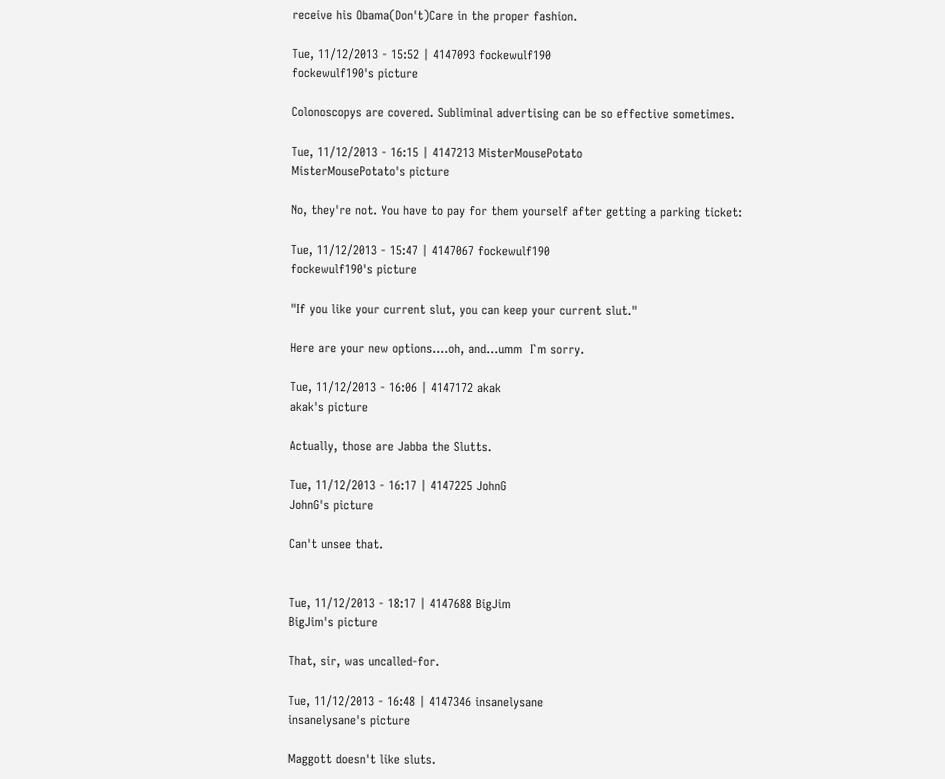receive his Obama(Don't)Care in the proper fashion.

Tue, 11/12/2013 - 15:52 | 4147093 fockewulf190
fockewulf190's picture

Colonoscopys are covered. Subliminal advertising can be so effective sometimes.

Tue, 11/12/2013 - 16:15 | 4147213 MisterMousePotato
MisterMousePotato's picture

No, they're not. You have to pay for them yourself after getting a parking ticket:

Tue, 11/12/2013 - 15:47 | 4147067 fockewulf190
fockewulf190's picture

"If you like your current slut, you can keep your current slut."

Here are your new options....oh, and...umm  I`m sorry.

Tue, 11/12/2013 - 16:06 | 4147172 akak
akak's picture

Actually, those are Jabba the Slutts.

Tue, 11/12/2013 - 16:17 | 4147225 JohnG
JohnG's picture

Can't unsee that.


Tue, 11/12/2013 - 18:17 | 4147688 BigJim
BigJim's picture

That, sir, was uncalled-for.

Tue, 11/12/2013 - 16:48 | 4147346 insanelysane
insanelysane's picture

Maggott doesn't like sluts.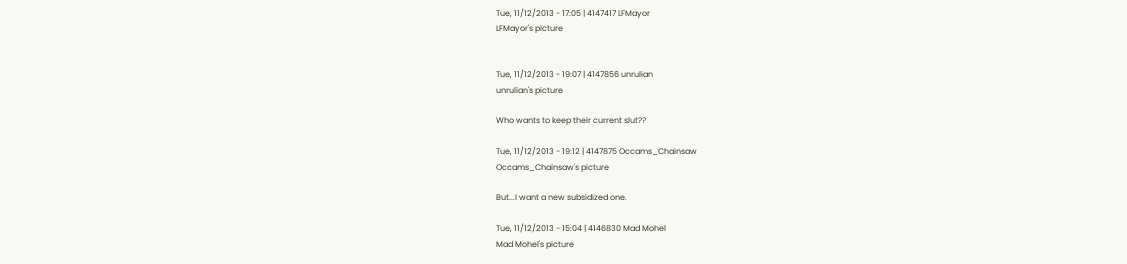Tue, 11/12/2013 - 17:05 | 4147417 LFMayor
LFMayor's picture


Tue, 11/12/2013 - 19:07 | 4147856 unrulian
unrulian's picture

Who wants to keep their current slut??

Tue, 11/12/2013 - 19:12 | 4147875 Occams_Chainsaw
Occams_Chainsaw's picture

But...I want a new subsidized one.

Tue, 11/12/2013 - 15:04 | 4146830 Mad Mohel
Mad Mohel's picture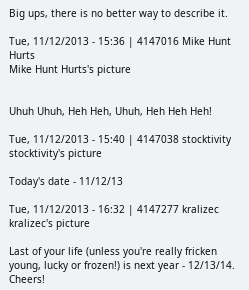Big ups, there is no better way to describe it.

Tue, 11/12/2013 - 15:36 | 4147016 Mike Hunt Hurts
Mike Hunt Hurts's picture


Uhuh Uhuh, Heh Heh, Uhuh, Heh Heh Heh!

Tue, 11/12/2013 - 15:40 | 4147038 stocktivity
stocktivity's picture

Today's date - 11/12/13

Tue, 11/12/2013 - 16:32 | 4147277 kralizec
kralizec's picture

Last of your life (unless you're really fricken young, lucky or frozen!) is next year - 12/13/14.  Cheers!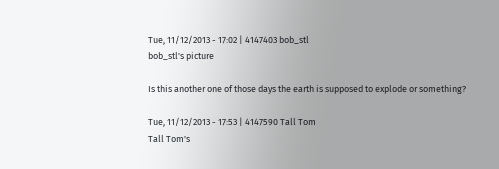Tue, 11/12/2013 - 17:02 | 4147403 bob_stl
bob_stl's picture

Is this another one of those days the earth is supposed to explode or something?

Tue, 11/12/2013 - 17:53 | 4147590 Tall Tom
Tall Tom's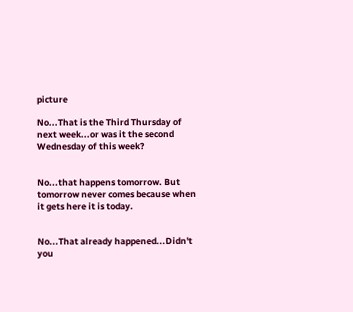picture

No...That is the Third Thursday of next week...or was it the second Wednesday of this week?


No...that happens tomorrow. But tomorrow never comes because when it gets here it is today.


No...That already happened...Didn't you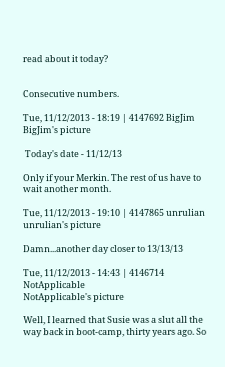read about it today?


Consecutive numbers.

Tue, 11/12/2013 - 18:19 | 4147692 BigJim
BigJim's picture

 Today's date - 11/12/13

Only if your Merkin. The rest of us have to wait another month.

Tue, 11/12/2013 - 19:10 | 4147865 unrulian
unrulian's picture

Damn...another day closer to 13/13/13

Tue, 11/12/2013 - 14:43 | 4146714 NotApplicable
NotApplicable's picture

Well, I learned that Susie was a slut all the way back in boot-camp, thirty years ago. So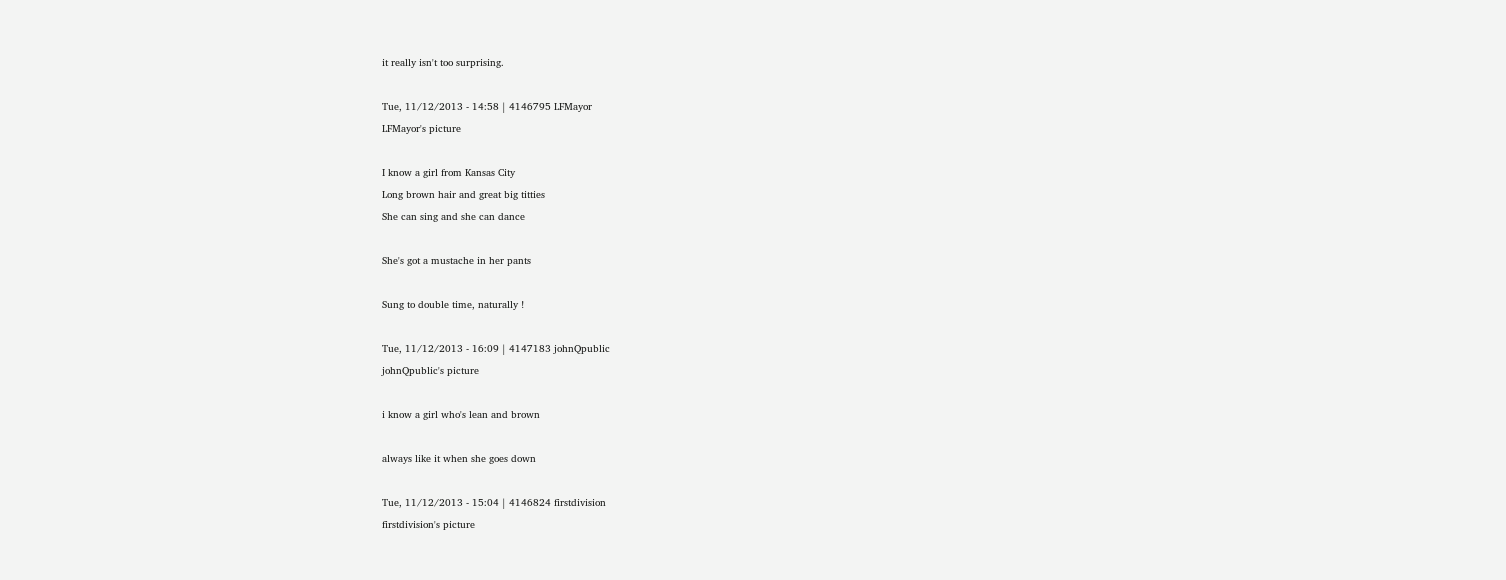it really isn't too surprising.

Tue, 11/12/2013 - 14:58 | 4146795 LFMayor
LFMayor's picture

I know a girl from Kansas City
Long brown hair and great big titties
She can sing and she can dance

She's got a mustache in her pants

Sung to double time, naturally !

Tue, 11/12/2013 - 16:09 | 4147183 johnQpublic
johnQpublic's picture

i know a girl who's lean and brown

always like it when she goes down

Tue, 11/12/2013 - 15:04 | 4146824 firstdivision
firstdivision's picture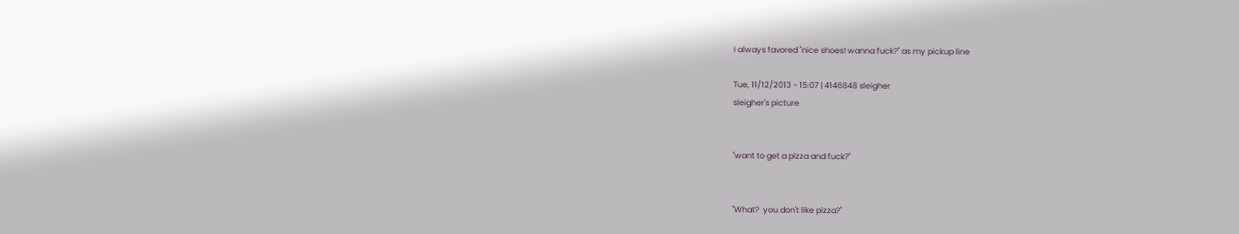I always favored "nice shoes! wanna fuck?" as my pickup line

Tue, 11/12/2013 - 15:07 | 4146848 sleigher
sleigher's picture


"want to get a pizza and fuck?"


"What?  you don't like pizza?"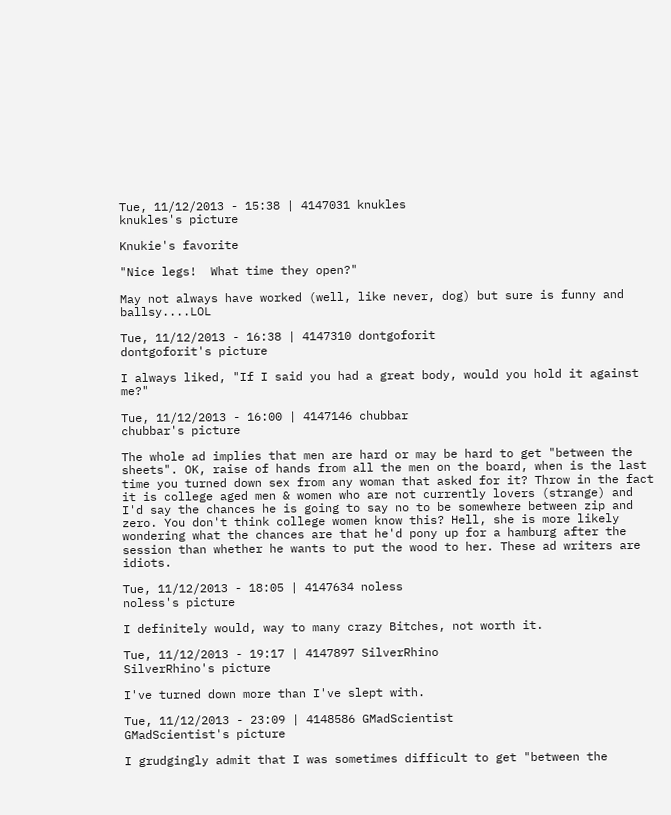Tue, 11/12/2013 - 15:38 | 4147031 knukles
knukles's picture

Knukie's favorite

"Nice legs!  What time they open?"

May not always have worked (well, like never, dog) but sure is funny and ballsy....LOL

Tue, 11/12/2013 - 16:38 | 4147310 dontgoforit
dontgoforit's picture

I always liked, "If I said you had a great body, would you hold it against me?"

Tue, 11/12/2013 - 16:00 | 4147146 chubbar
chubbar's picture

The whole ad implies that men are hard or may be hard to get "between the sheets". OK, raise of hands from all the men on the board, when is the last time you turned down sex from any woman that asked for it? Throw in the fact it is college aged men & women who are not currently lovers (strange) and I'd say the chances he is going to say no to be somewhere between zip and zero. You don't think college women know this? Hell, she is more likely wondering what the chances are that he'd pony up for a hamburg after the session than whether he wants to put the wood to her. These ad writers are idiots.

Tue, 11/12/2013 - 18:05 | 4147634 noless
noless's picture

I definitely would, way to many crazy Bitches, not worth it.

Tue, 11/12/2013 - 19:17 | 4147897 SilverRhino
SilverRhino's picture

I've turned down more than I've slept with.

Tue, 11/12/2013 - 23:09 | 4148586 GMadScientist
GMadScientist's picture

I grudgingly admit that I was sometimes difficult to get "between the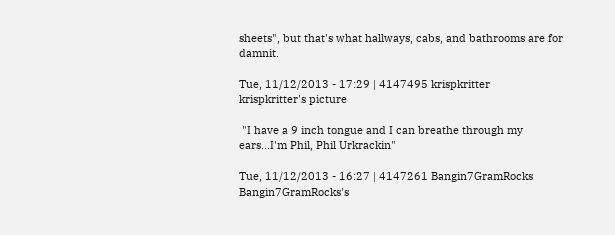sheets", but that's what hallways, cabs, and bathrooms are for damnit.

Tue, 11/12/2013 - 17:29 | 4147495 krispkritter
krispkritter's picture

 "I have a 9 inch tongue and I can breathe through my ears...I'm Phil, Phil Urkrackin"

Tue, 11/12/2013 - 16:27 | 4147261 Bangin7GramRocks
Bangin7GramRocks's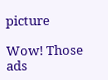picture

Wow! Those ads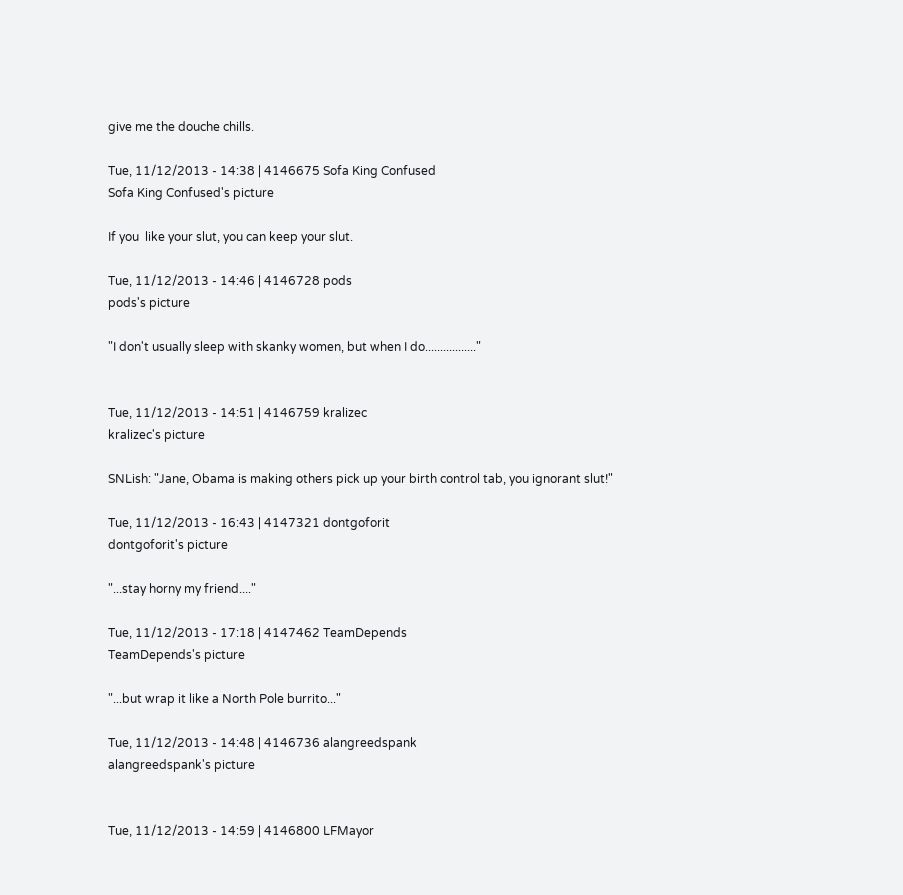give me the douche chills.

Tue, 11/12/2013 - 14:38 | 4146675 Sofa King Confused
Sofa King Confused's picture

If you  like your slut, you can keep your slut.

Tue, 11/12/2013 - 14:46 | 4146728 pods
pods's picture

"I don't usually sleep with skanky women, but when I do................."


Tue, 11/12/2013 - 14:51 | 4146759 kralizec
kralizec's picture

SNLish: "Jane, Obama is making others pick up your birth control tab, you ignorant slut!"

Tue, 11/12/2013 - 16:43 | 4147321 dontgoforit
dontgoforit's picture

"...stay horny my friend...."

Tue, 11/12/2013 - 17:18 | 4147462 TeamDepends
TeamDepends's picture

"...but wrap it like a North Pole burrito..."

Tue, 11/12/2013 - 14:48 | 4146736 alangreedspank
alangreedspank's picture


Tue, 11/12/2013 - 14:59 | 4146800 LFMayor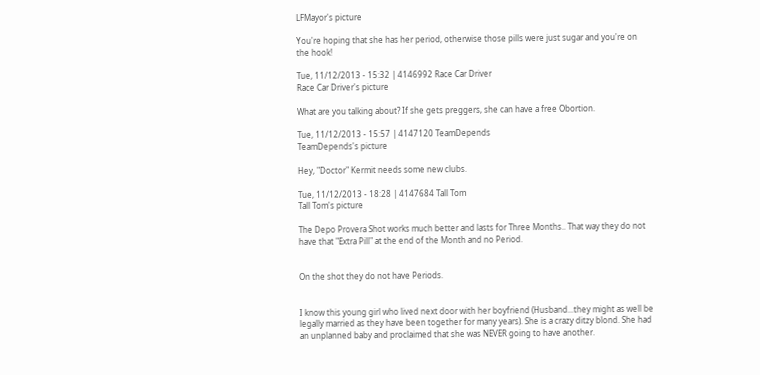LFMayor's picture

You're hoping that she has her period, otherwise those pills were just sugar and you're on the hook!

Tue, 11/12/2013 - 15:32 | 4146992 Race Car Driver
Race Car Driver's picture

What are you talking about? If she gets preggers, she can have a free Obortion.

Tue, 11/12/2013 - 15:57 | 4147120 TeamDepends
TeamDepends's picture

Hey, "Doctor" Kermit needs some new clubs.

Tue, 11/12/2013 - 18:28 | 4147684 Tall Tom
Tall Tom's picture

The Depo Provera Shot works much better and lasts for Three Months.. That way they do not have that "Extra Pill" at the end of the Month and no Period.


On the shot they do not have Periods.


I know this young girl who lived next door with her boyfriend (Husband...they might as well be legally married as they have been together for many years). She is a crazy ditzy blond. She had an unplanned baby and proclaimed that she was NEVER going to have another.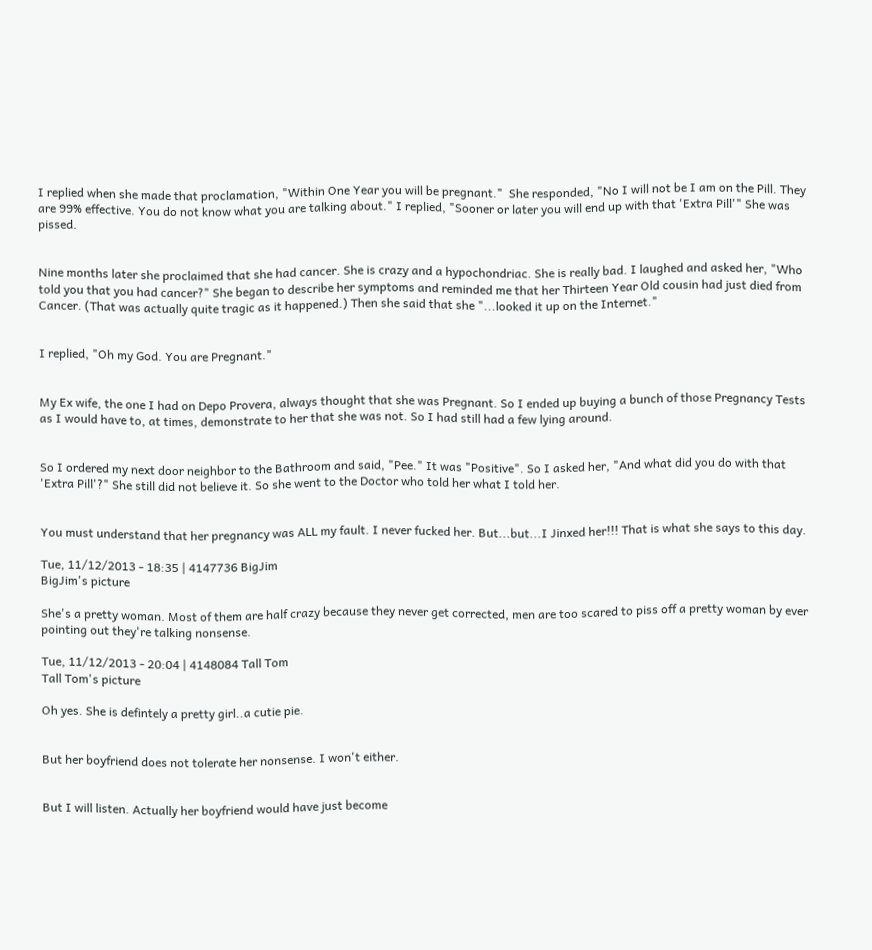I replied when she made that proclamation, "Within One Year you will be pregnant."  She responded, "No I will not be I am on the Pill. They are 99% effective. You do not know what you are talking about." I replied, "Sooner or later you will end up with that 'Extra Pill'" She was pissed.


Nine months later she proclaimed that she had cancer. She is crazy and a hypochondriac. She is really bad. I laughed and asked her, "Who told you that you had cancer?" She began to describe her symptoms and reminded me that her Thirteen Year Old cousin had just died from Cancer. (That was actually quite tragic as it happened.) Then she said that she "...looked it up on the Internet."


I replied, "Oh my God. You are Pregnant."


My Ex wife, the one I had on Depo Provera, always thought that she was Pregnant. So I ended up buying a bunch of those Pregnancy Tests as I would have to, at times, demonstrate to her that she was not. So I had still had a few lying around.


So I ordered my next door neighbor to the Bathroom and said, "Pee." It was "Positive". So I asked her, "And what did you do with that 'Extra Pill'?" She still did not believe it. So she went to the Doctor who told her what I told her.


You must understand that her pregnancy was ALL my fault. I never fucked her. But...but...I Jinxed her!!! That is what she says to this day.

Tue, 11/12/2013 - 18:35 | 4147736 BigJim
BigJim's picture

She's a pretty woman. Most of them are half crazy because they never get corrected, men are too scared to piss off a pretty woman by ever pointing out they're talking nonsense.

Tue, 11/12/2013 - 20:04 | 4148084 Tall Tom
Tall Tom's picture

Oh yes. She is defintely a pretty girl..a cutie pie.


But her boyfriend does not tolerate her nonsense. I won't either.


But I will listen. Actually her boyfriend would have just become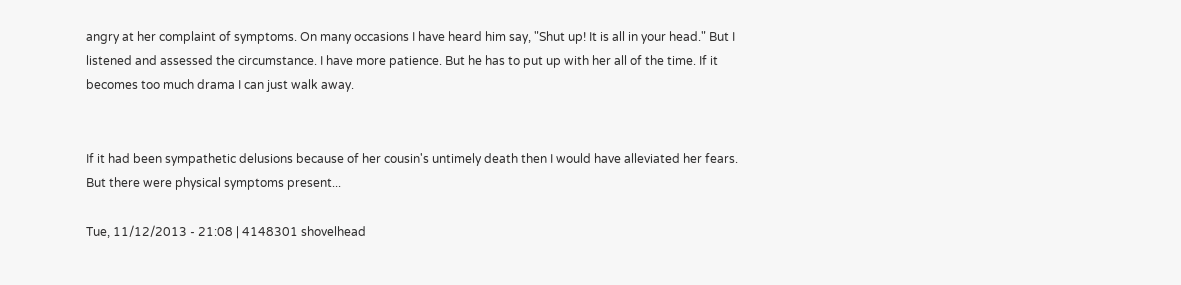angry at her complaint of symptoms. On many occasions I have heard him say, "Shut up! It is all in your head." But I listened and assessed the circumstance. I have more patience. But he has to put up with her all of the time. If it becomes too much drama I can just walk away.


If it had been sympathetic delusions because of her cousin's untimely death then I would have alleviated her fears. But there were physical symptoms present...

Tue, 11/12/2013 - 21:08 | 4148301 shovelhead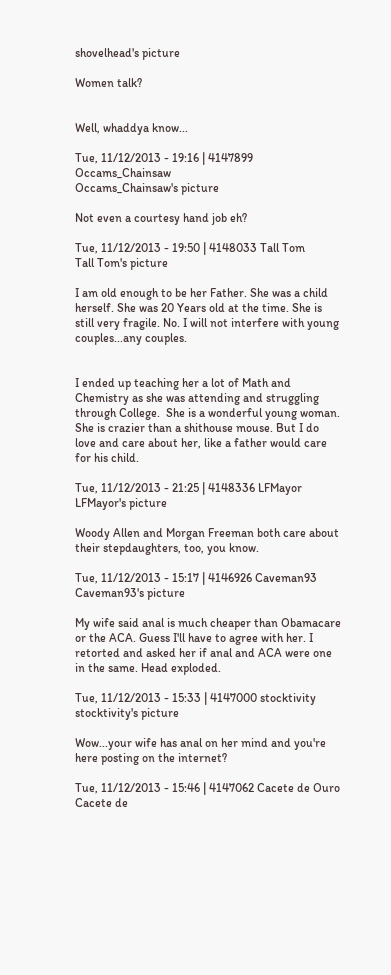shovelhead's picture

Women talk?


Well, whaddya know...

Tue, 11/12/2013 - 19:16 | 4147899 Occams_Chainsaw
Occams_Chainsaw's picture

Not even a courtesy hand job eh?

Tue, 11/12/2013 - 19:50 | 4148033 Tall Tom
Tall Tom's picture

I am old enough to be her Father. She was a child herself. She was 20 Years old at the time. She is still very fragile. No. I will not interfere with young couples...any couples.


I ended up teaching her a lot of Math and Chemistry as she was attending and struggling through College.  She is a wonderful young woman. She is crazier than a shithouse mouse. But I do love and care about her, like a father would care for his child.

Tue, 11/12/2013 - 21:25 | 4148336 LFMayor
LFMayor's picture

Woody Allen and Morgan Freeman both care about their stepdaughters, too, you know.

Tue, 11/12/2013 - 15:17 | 4146926 Caveman93
Caveman93's picture

My wife said anal is much cheaper than Obamacare or the ACA. Guess I'll have to agree with her. I retorted and asked her if anal and ACA were one in the same. Head exploded.

Tue, 11/12/2013 - 15:33 | 4147000 stocktivity
stocktivity's picture

Wow...your wife has anal on her mind and you're here posting on the internet?

Tue, 11/12/2013 - 15:46 | 4147062 Cacete de Ouro
Cacete de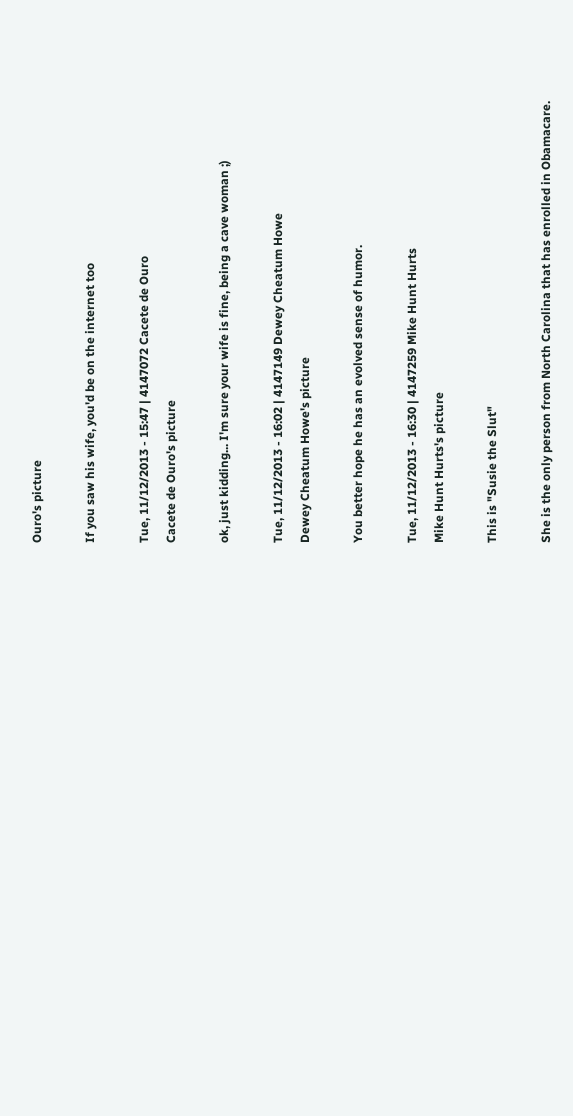Ouro's picture

If you saw his wife, you'd be on the internet too

Tue, 11/12/2013 - 15:47 | 4147072 Cacete de Ouro
Cacete de Ouro's picture

ok, just kidding... I'm sure your wife is fine, being a cave woman ;)

Tue, 11/12/2013 - 16:02 | 4147149 Dewey Cheatum Howe
Dewey Cheatum Howe's picture

You better hope he has an evolved sense of humor.

Tue, 11/12/2013 - 16:30 | 4147259 Mike Hunt Hurts
Mike Hunt Hurts's picture

This is "Susie the Slut"

She is the only person from North Carolina that has enrolled in Obamacare.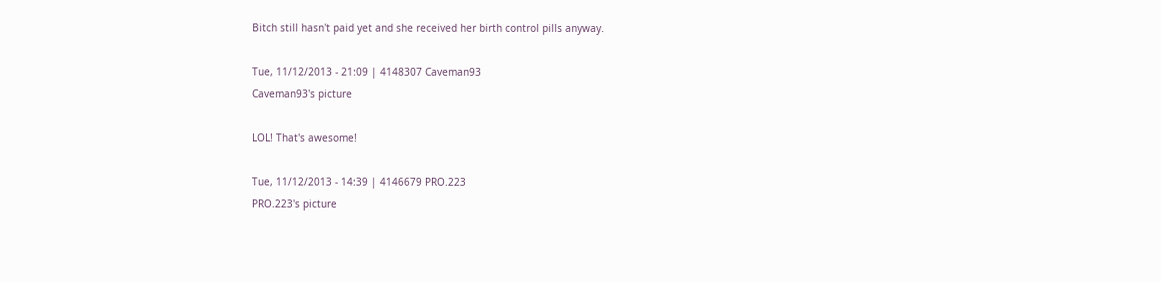Bitch still hasn't paid yet and she received her birth control pills anyway.

Tue, 11/12/2013 - 21:09 | 4148307 Caveman93
Caveman93's picture

LOL! That's awesome!

Tue, 11/12/2013 - 14:39 | 4146679 PRO.223
PRO.223's picture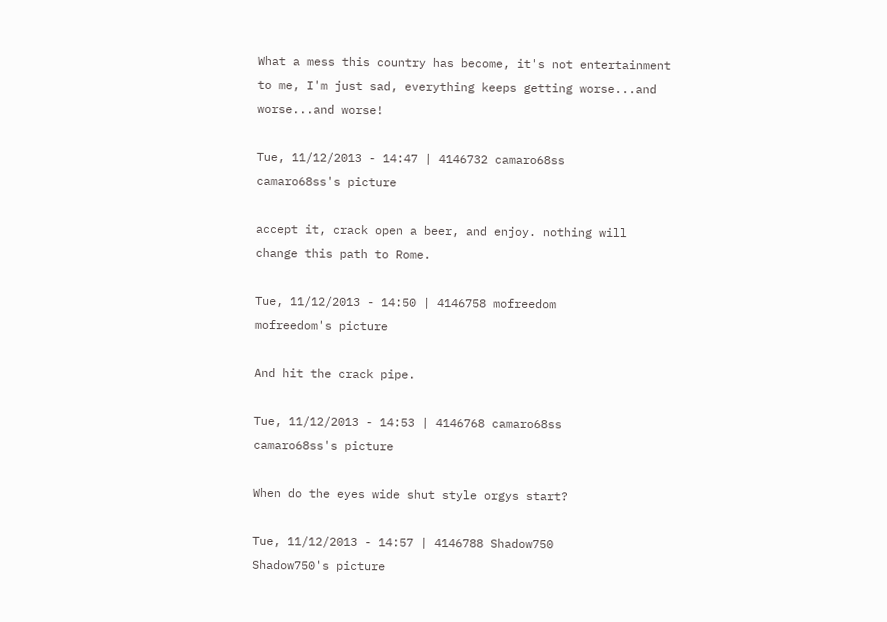What a mess this country has become, it's not entertainment to me, I'm just sad, everything keeps getting worse...and worse...and worse!

Tue, 11/12/2013 - 14:47 | 4146732 camaro68ss
camaro68ss's picture

accept it, crack open a beer, and enjoy. nothing will change this path to Rome.

Tue, 11/12/2013 - 14:50 | 4146758 mofreedom
mofreedom's picture

And hit the crack pipe.

Tue, 11/12/2013 - 14:53 | 4146768 camaro68ss
camaro68ss's picture

When do the eyes wide shut style orgys start?

Tue, 11/12/2013 - 14:57 | 4146788 Shadow750
Shadow750's picture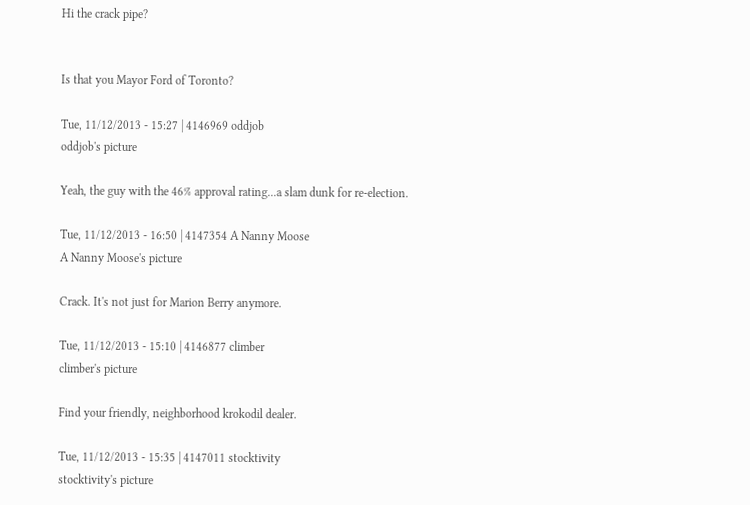Hi the crack pipe?


Is that you Mayor Ford of Toronto?

Tue, 11/12/2013 - 15:27 | 4146969 oddjob
oddjob's picture

Yeah, the guy with the 46% approval rating...a slam dunk for re-election.

Tue, 11/12/2013 - 16:50 | 4147354 A Nanny Moose
A Nanny Moose's picture

Crack. It's not just for Marion Berry anymore.

Tue, 11/12/2013 - 15:10 | 4146877 climber
climber's picture

Find your friendly, neighborhood krokodil dealer.

Tue, 11/12/2013 - 15:35 | 4147011 stocktivity
stocktivity's picture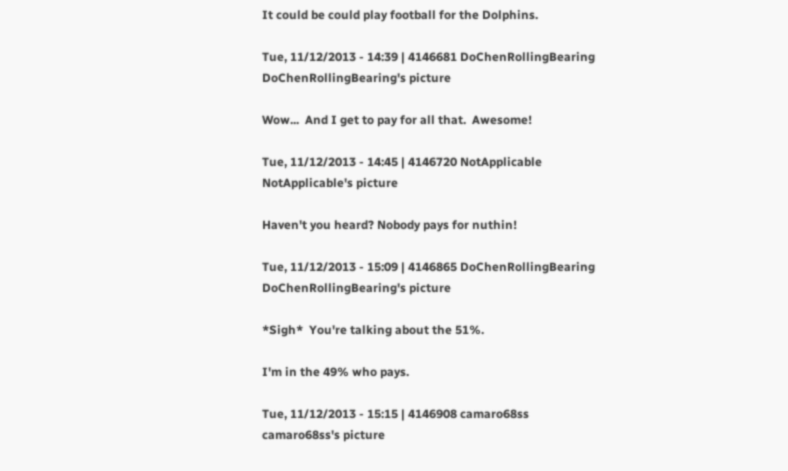It could be could play football for the Dolphins.

Tue, 11/12/2013 - 14:39 | 4146681 DoChenRollingBearing
DoChenRollingBearing's picture

Wow...  And I get to pay for all that.  Awesome!

Tue, 11/12/2013 - 14:45 | 4146720 NotApplicable
NotApplicable's picture

Haven't you heard? Nobody pays for nuthin!

Tue, 11/12/2013 - 15:09 | 4146865 DoChenRollingBearing
DoChenRollingBearing's picture

*Sigh*  You're talking about the 51%.

I'm in the 49% who pays.

Tue, 11/12/2013 - 15:15 | 4146908 camaro68ss
camaro68ss's picture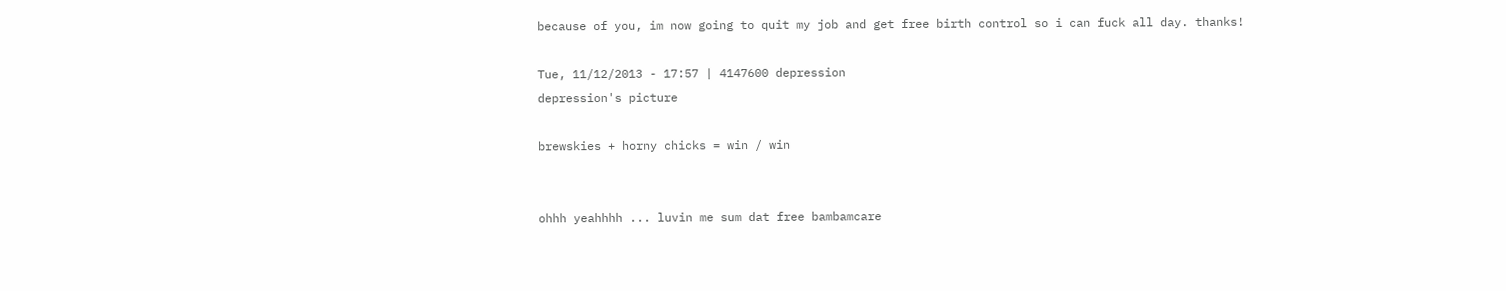because of you, im now going to quit my job and get free birth control so i can fuck all day. thanks!

Tue, 11/12/2013 - 17:57 | 4147600 depression
depression's picture

brewskies + horny chicks = win / win


ohhh yeahhhh ... luvin me sum dat free bambamcare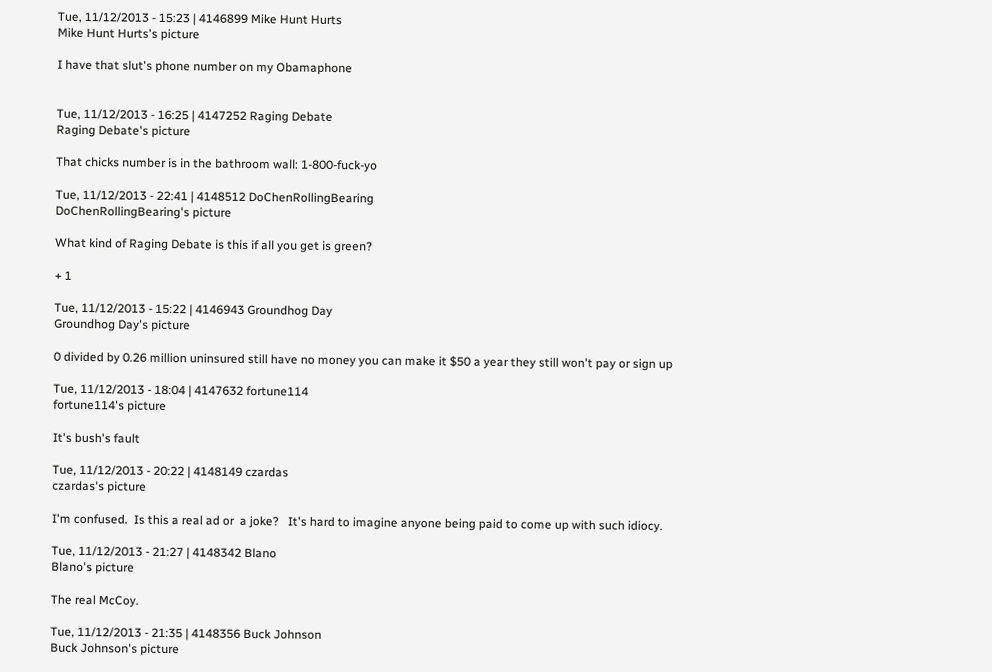Tue, 11/12/2013 - 15:23 | 4146899 Mike Hunt Hurts
Mike Hunt Hurts's picture

I have that slut's phone number on my Obamaphone


Tue, 11/12/2013 - 16:25 | 4147252 Raging Debate
Raging Debate's picture

That chicks number is in the bathroom wall: 1-800-fuck-yo

Tue, 11/12/2013 - 22:41 | 4148512 DoChenRollingBearing
DoChenRollingBearing's picture

What kind of Raging Debate is this if all you get is green?

+ 1

Tue, 11/12/2013 - 15:22 | 4146943 Groundhog Day
Groundhog Day's picture

0 divided by 0.26 million uninsured still have no money you can make it $50 a year they still won't pay or sign up

Tue, 11/12/2013 - 18:04 | 4147632 fortune114
fortune114's picture

It's bush's fault

Tue, 11/12/2013 - 20:22 | 4148149 czardas
czardas's picture

I'm confused.  Is this a real ad or  a joke?   It's hard to imagine anyone being paid to come up with such idiocy.

Tue, 11/12/2013 - 21:27 | 4148342 Blano
Blano's picture

The real McCoy.

Tue, 11/12/2013 - 21:35 | 4148356 Buck Johnson
Buck Johnson's picture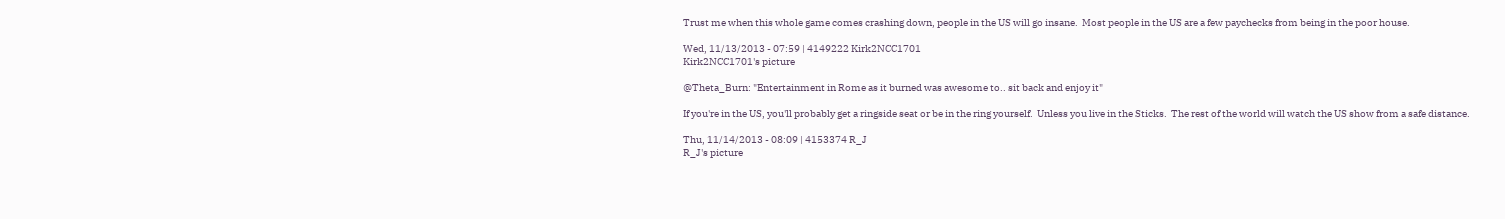Trust me when this whole game comes crashing down, people in the US will go insane.  Most people in the US are a few paychecks from being in the poor house.

Wed, 11/13/2013 - 07:59 | 4149222 Kirk2NCC1701
Kirk2NCC1701's picture

@Theta_Burn: "Entertainment in Rome as it burned was awesome to.. sit back and enjoy it"

If you're in the US, you'll probably get a ringside seat or be in the ring yourself.  Unless you live in the Sticks.  The rest of the world will watch the US show from a safe distance.

Thu, 11/14/2013 - 08:09 | 4153374 R_J
R_J's picture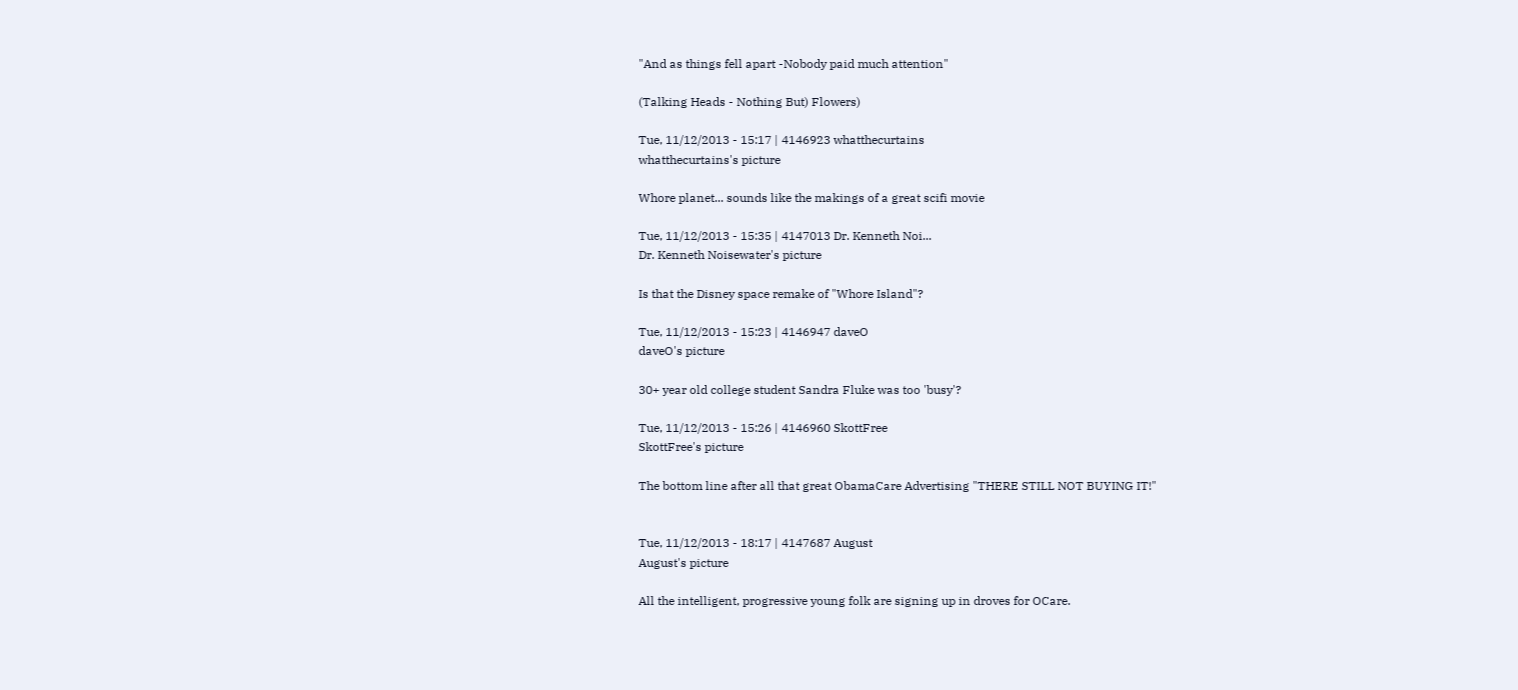"And as things fell apart -Nobody paid much attention"

(Talking Heads - Nothing But) Flowers)

Tue, 11/12/2013 - 15:17 | 4146923 whatthecurtains
whatthecurtains's picture

Whore planet... sounds like the makings of a great scifi movie

Tue, 11/12/2013 - 15:35 | 4147013 Dr. Kenneth Noi...
Dr. Kenneth Noisewater's picture

Is that the Disney space remake of "Whore Island"?

Tue, 11/12/2013 - 15:23 | 4146947 daveO
daveO's picture

30+ year old college student Sandra Fluke was too 'busy'?

Tue, 11/12/2013 - 15:26 | 4146960 SkottFree
SkottFree's picture

The bottom line after all that great ObamaCare Advertising "THERE STILL NOT BUYING IT!"


Tue, 11/12/2013 - 18:17 | 4147687 August
August's picture

All the intelligent, progressive young folk are signing up in droves for OCare.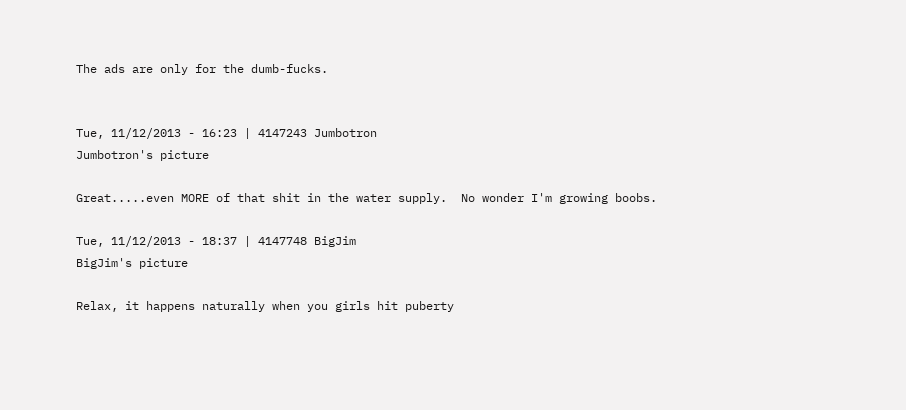The ads are only for the dumb-fucks.


Tue, 11/12/2013 - 16:23 | 4147243 Jumbotron
Jumbotron's picture

Great.....even MORE of that shit in the water supply.  No wonder I'm growing boobs.

Tue, 11/12/2013 - 18:37 | 4147748 BigJim
BigJim's picture

Relax, it happens naturally when you girls hit puberty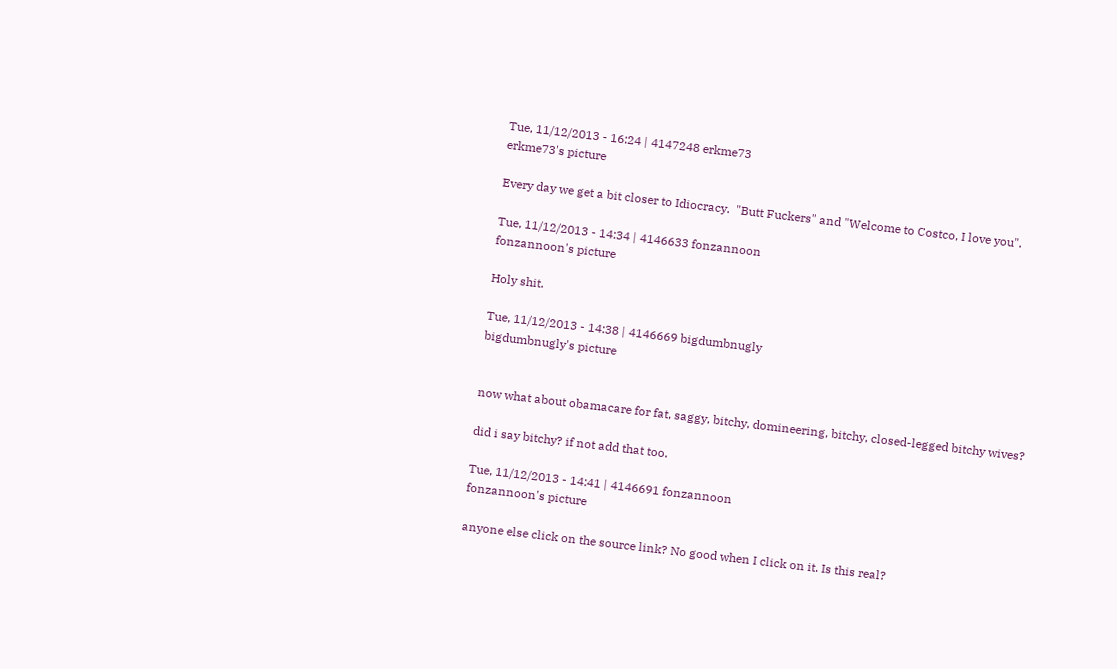Tue, 11/12/2013 - 16:24 | 4147248 erkme73
erkme73's picture

Every day we get a bit closer to Idiocracy.  "Butt Fuckers" and "Welcome to Costco, I love you".

Tue, 11/12/2013 - 14:34 | 4146633 fonzannoon
fonzannoon's picture

Holy shit.

Tue, 11/12/2013 - 14:38 | 4146669 bigdumbnugly
bigdumbnugly's picture


now what about obamacare for fat, saggy, bitchy, domineering, bitchy, closed-legged bitchy wives?

did i say bitchy? if not add that too.

Tue, 11/12/2013 - 14:41 | 4146691 fonzannoon
fonzannoon's picture

anyone else click on the source link? No good when I click on it. Is this real?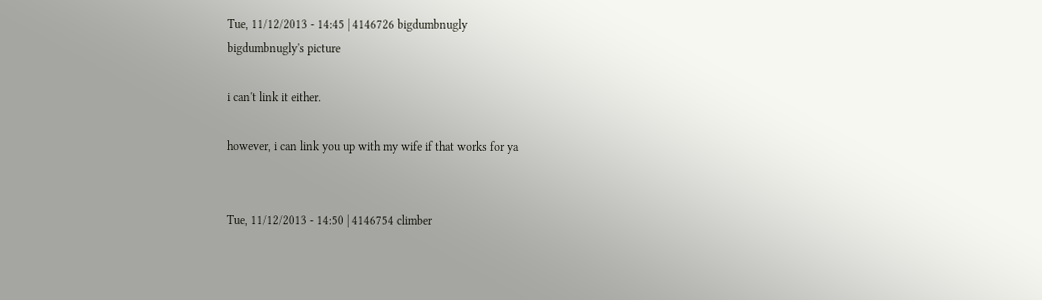Tue, 11/12/2013 - 14:45 | 4146726 bigdumbnugly
bigdumbnugly's picture

i can't link it either.

however, i can link you up with my wife if that works for ya


Tue, 11/12/2013 - 14:50 | 4146754 climber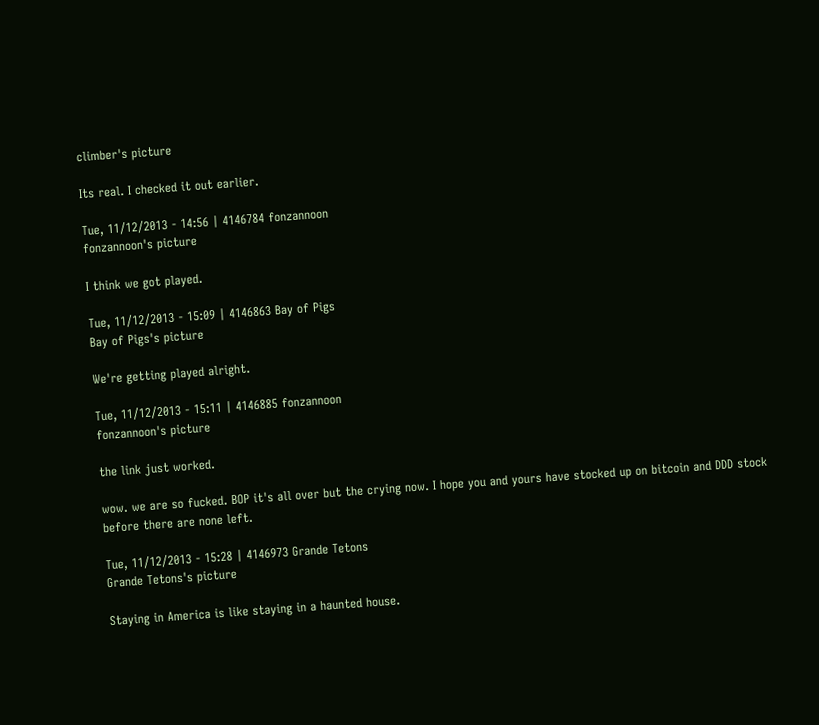climber's picture

Its real. I checked it out earlier.

Tue, 11/12/2013 - 14:56 | 4146784 fonzannoon
fonzannoon's picture

I think we got played.

Tue, 11/12/2013 - 15:09 | 4146863 Bay of Pigs
Bay of Pigs's picture

We're getting played alright.

Tue, 11/12/2013 - 15:11 | 4146885 fonzannoon
fonzannoon's picture

the link just worked.

wow. we are so fucked. BOP it's all over but the crying now. I hope you and yours have stocked up on bitcoin and DDD stock before there are none left.

Tue, 11/12/2013 - 15:28 | 4146973 Grande Tetons
Grande Tetons's picture

Staying in America is like staying in a haunted house.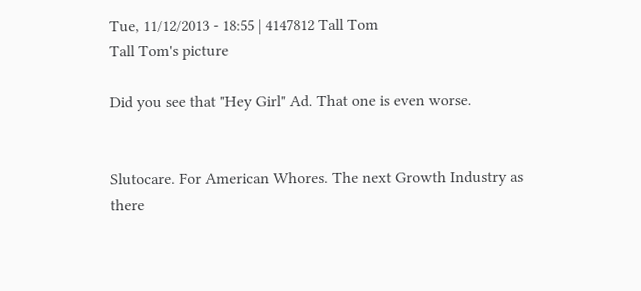Tue, 11/12/2013 - 18:55 | 4147812 Tall Tom
Tall Tom's picture

Did you see that "Hey Girl" Ad. That one is even worse.


Slutocare. For American Whores. The next Growth Industry as there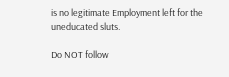is no legitimate Employment left for the uneducated sluts.

Do NOT follow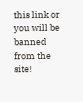this link or you will be banned from the site!